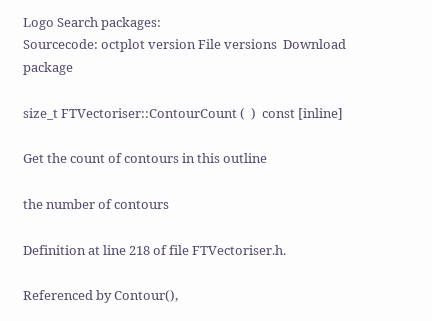Logo Search packages:
Sourcecode: octplot version File versions  Download package

size_t FTVectoriser::ContourCount (  )  const [inline]

Get the count of contours in this outline

the number of contours

Definition at line 218 of file FTVectoriser.h.

Referenced by Contour(),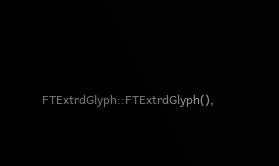FTExtrdGlyph::FTExtrdGlyph(),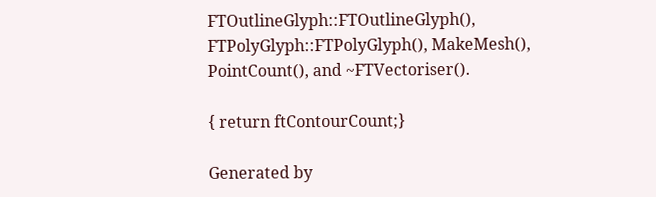FTOutlineGlyph::FTOutlineGlyph(), FTPolyGlyph::FTPolyGlyph(), MakeMesh(), PointCount(), and ~FTVectoriser().

{ return ftContourCount;}

Generated by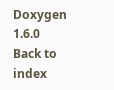Doxygen 1.6.0   Back to index